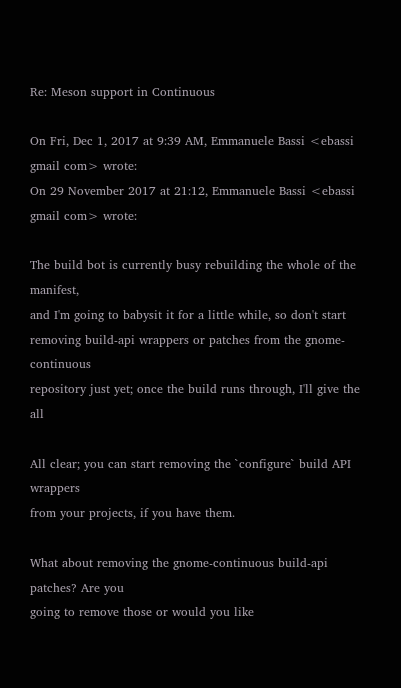Re: Meson support in Continuous

On Fri, Dec 1, 2017 at 9:39 AM, Emmanuele Bassi <ebassi gmail com> wrote:
On 29 November 2017 at 21:12, Emmanuele Bassi <ebassi gmail com> wrote:

The build bot is currently busy rebuilding the whole of the manifest,
and I'm going to babysit it for a little while, so don't start
removing build-api wrappers or patches from the gnome-continuous
repository just yet; once the build runs through, I'll give the all

All clear; you can start removing the `configure` build API wrappers
from your projects, if you have them.

What about removing the gnome-continuous build-api patches? Are you
going to remove those or would you like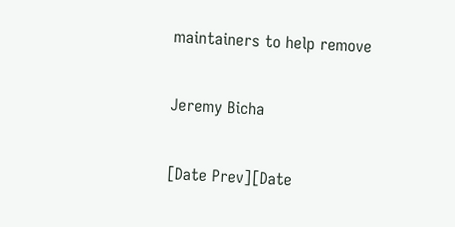maintainers to help remove

Jeremy Bicha

[Date Prev][Date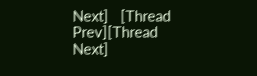Next]   [Thread Prev][Thread Next]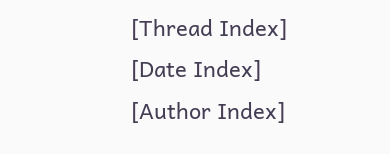[Thread Index] [Date Index] [Author Index]